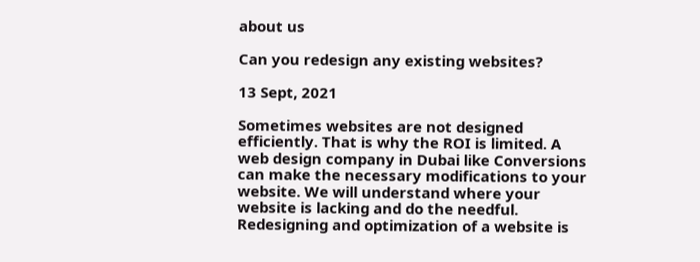about us

Can you redesign any existing websites?

13 Sept, 2021

Sometimes websites are not designed efficiently. That is why the ROI is limited. A web design company in Dubai like Conversions can make the necessary modifications to your website. We will understand where your website is lacking and do the needful. Redesigning and optimization of a website is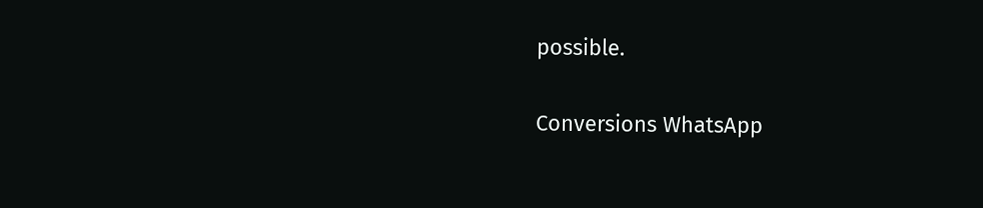possible.

Conversions WhatsApp